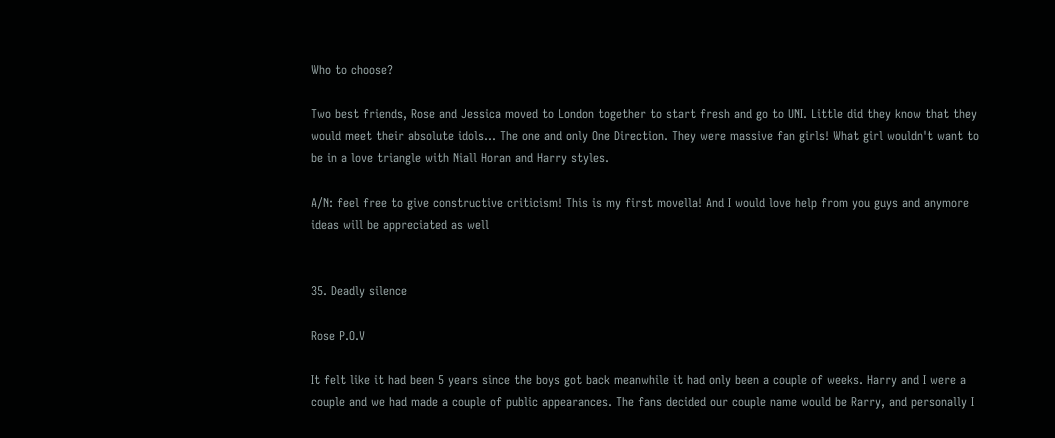Who to choose?

Two best friends, Rose and Jessica moved to London together to start fresh and go to UNI. Little did they know that they would meet their absolute idols... The one and only One Direction. They were massive fan girls! What girl wouldn't want to be in a love triangle with Niall Horan and Harry styles.

A/N: feel free to give constructive criticism! This is my first movella! And I would love help from you guys and anymore ideas will be appreciated as well


35. Deadly silence

Rose P.O.V

It felt like it had been 5 years since the boys got back meanwhile it had only been a couple of weeks. Harry and I were a couple and we had made a couple of public appearances. The fans decided our couple name would be Rarry, and personally I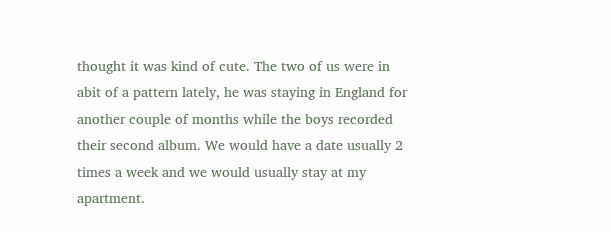thought it was kind of cute. The two of us were in abit of a pattern lately, he was staying in England for another couple of months while the boys recorded their second album. We would have a date usually 2 times a week and we would usually stay at my apartment.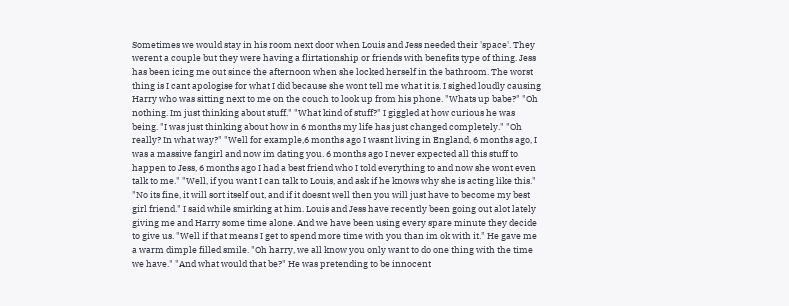Sometimes we would stay in his room next door when Louis and Jess needed their 'space'. They werent a couple but they were having a flirtationship or friends with benefits type of thing. Jess has been icing me out since the afternoon when she locked herself in the bathroom. The worst thing is I cant apologise for what I did because she wont tell me what it is. I sighed loudly causing Harry who was sitting next to me on the couch to look up from his phone. "Whats up babe?" "Oh nothing. Im just thinking about stuff." "What kind of stuff?" I giggled at how curious he was being. "I was just thinking about how in 6 months my life has just changed completely." "Oh really? In what way?" "Well for example,6 months ago I wasnt living in England, 6 months ago, I was a massive fangirl and now im dating you. 6 months ago I never expected all this stuff to happen to Jess, 6 months ago I had a best friend who I told everything to and now she wont even talk to me." "Well, if you want I can talk to Louis, and ask if he knows why she is acting like this." "No its fine, it will sort itself out, and if it doesnt well then you will just have to become my best girl friend." I said while smirking at him. Louis and Jess have recently been going out alot lately giving me and Harry some time alone. And we have been using every spare minute they decide to give us. "Well if that means I get to spend more time with you than im ok with it." He gave me a warm dimple filled smile. "Oh harry, we all know you only want to do one thing with the time we have." "And what would that be?" He was pretending to be innocent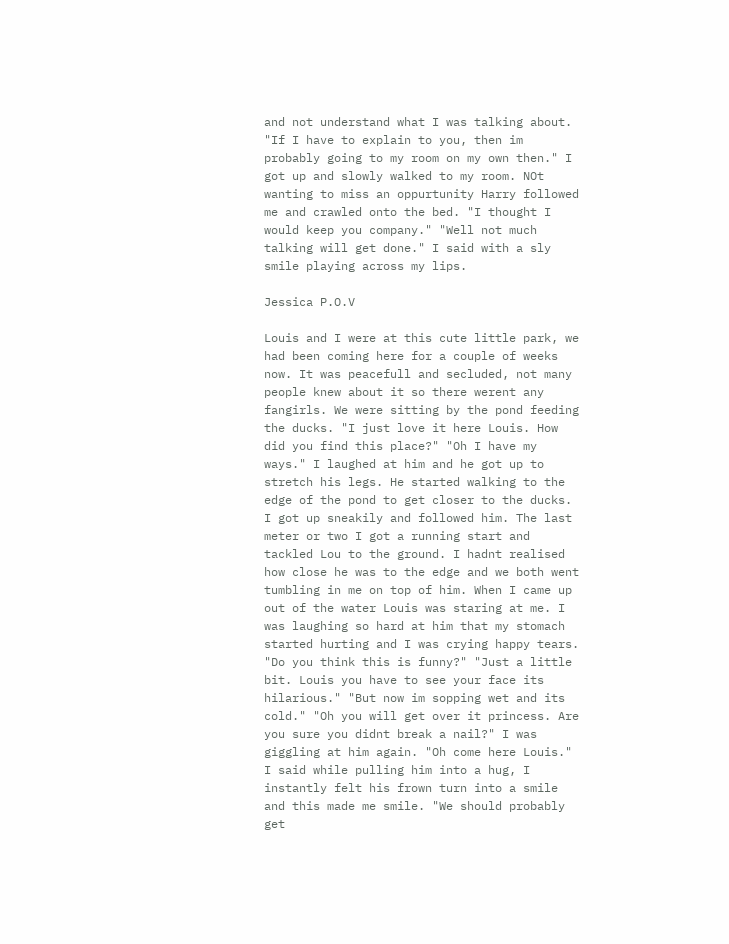and not understand what I was talking about. "If I have to explain to you, then im probably going to my room on my own then." I got up and slowly walked to my room. NOt wanting to miss an oppurtunity Harry followed me and crawled onto the bed. "I thought I would keep you company." "Well not much talking will get done." I said with a sly smile playing across my lips.

Jessica P.O.V

Louis and I were at this cute little park, we had been coming here for a couple of weeks now. It was peacefull and secluded, not many people knew about it so there werent any fangirls. We were sitting by the pond feeding the ducks. "I just love it here Louis. How did you find this place?" "Oh I have my ways." I laughed at him and he got up to stretch his legs. He started walking to the edge of the pond to get closer to the ducks. I got up sneakily and followed him. The last meter or two I got a running start and tackled Lou to the ground. I hadnt realised how close he was to the edge and we both went tumbling in me on top of him. When I came up out of the water Louis was staring at me. I was laughing so hard at him that my stomach started hurting and I was crying happy tears. "Do you think this is funny?" "Just a little bit. Louis you have to see your face its hilarious." "But now im sopping wet and its cold." "Oh you will get over it princess. Are you sure you didnt break a nail?" I was giggling at him again. "Oh come here Louis." I said while pulling him into a hug, I instantly felt his frown turn into a smile and this made me smile. "We should probably get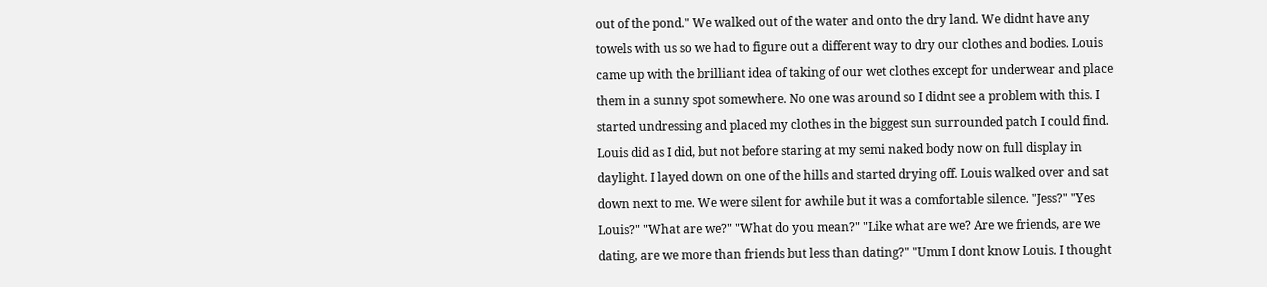out of the pond." We walked out of the water and onto the dry land. We didnt have any towels with us so we had to figure out a different way to dry our clothes and bodies. Louis came up with the brilliant idea of taking of our wet clothes except for underwear and place them in a sunny spot somewhere. No one was around so I didnt see a problem with this. I started undressing and placed my clothes in the biggest sun surrounded patch I could find. Louis did as I did, but not before staring at my semi naked body now on full display in daylight. I layed down on one of the hills and started drying off. Louis walked over and sat down next to me. We were silent for awhile but it was a comfortable silence. "Jess?" "Yes Louis?" "What are we?" "What do you mean?" "Like what are we? Are we friends, are we dating, are we more than friends but less than dating?" "Umm I dont know Louis. I thought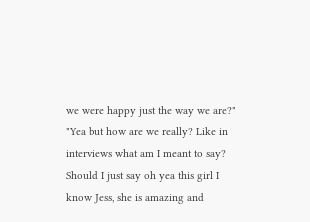we were happy just the way we are?" "Yea but how are we really? Like in interviews what am I meant to say? Should I just say oh yea this girl I know Jess, she is amazing and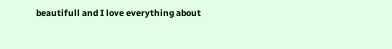beautifull and I love everything about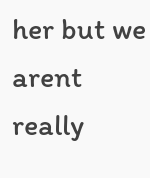her but we arent really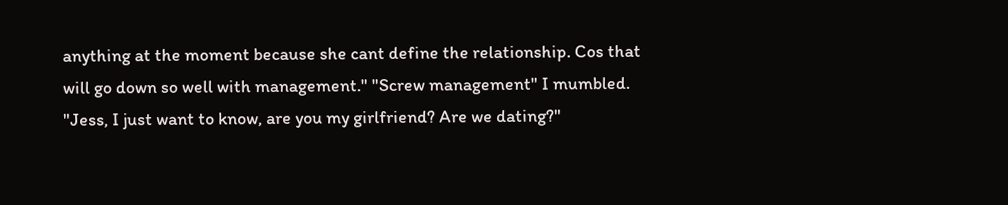anything at the moment because she cant define the relationship. Cos that will go down so well with management." "Screw management" I mumbled. "Jess, I just want to know, are you my girlfriend? Are we dating?"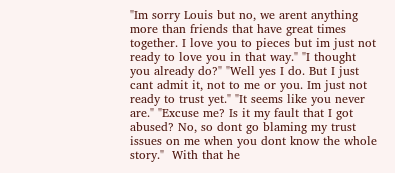"Im sorry Louis but no, we arent anything more than friends that have great times together. I love you to pieces but im just not ready to love you in that way." "I thought you already do?" "Well yes I do. But I just cant admit it, not to me or you. Im just not ready to trust yet." "It seems like you never are." "Excuse me? Is it my fault that I got abused? No, so dont go blaming my trust issues on me when you dont know the whole story."  With that he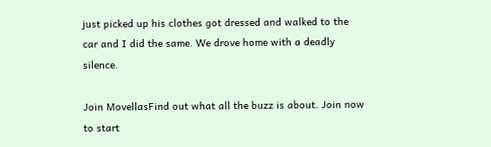just picked up his clothes got dressed and walked to the car and I did the same. We drove home with a deadly silence.

Join MovellasFind out what all the buzz is about. Join now to start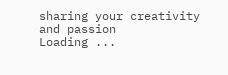sharing your creativity and passion
Loading ...